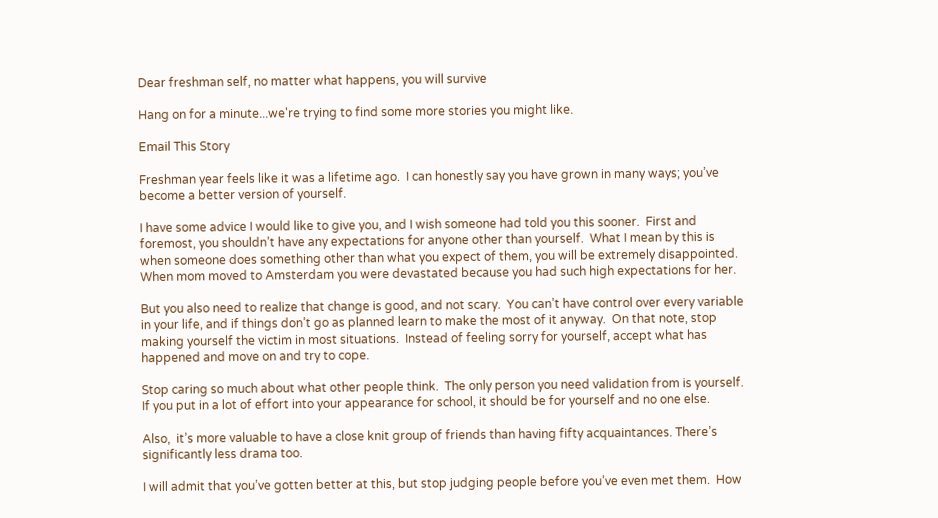Dear freshman self, no matter what happens, you will survive

Hang on for a minute...we're trying to find some more stories you might like.

Email This Story

Freshman year feels like it was a lifetime ago.  I can honestly say you have grown in many ways; you’ve become a better version of yourself.

I have some advice I would like to give you, and I wish someone had told you this sooner.  First and foremost, you shouldn’t have any expectations for anyone other than yourself.  What I mean by this is when someone does something other than what you expect of them, you will be extremely disappointed.  When mom moved to Amsterdam you were devastated because you had such high expectations for her.

But you also need to realize that change is good, and not scary.  You can’t have control over every variable in your life, and if things don’t go as planned learn to make the most of it anyway.  On that note, stop making yourself the victim in most situations.  Instead of feeling sorry for yourself, accept what has happened and move on and try to cope.

Stop caring so much about what other people think.  The only person you need validation from is yourself.  If you put in a lot of effort into your appearance for school, it should be for yourself and no one else.

Also,  it’s more valuable to have a close knit group of friends than having fifty acquaintances. There’s significantly less drama too.

I will admit that you’ve gotten better at this, but stop judging people before you’ve even met them.  How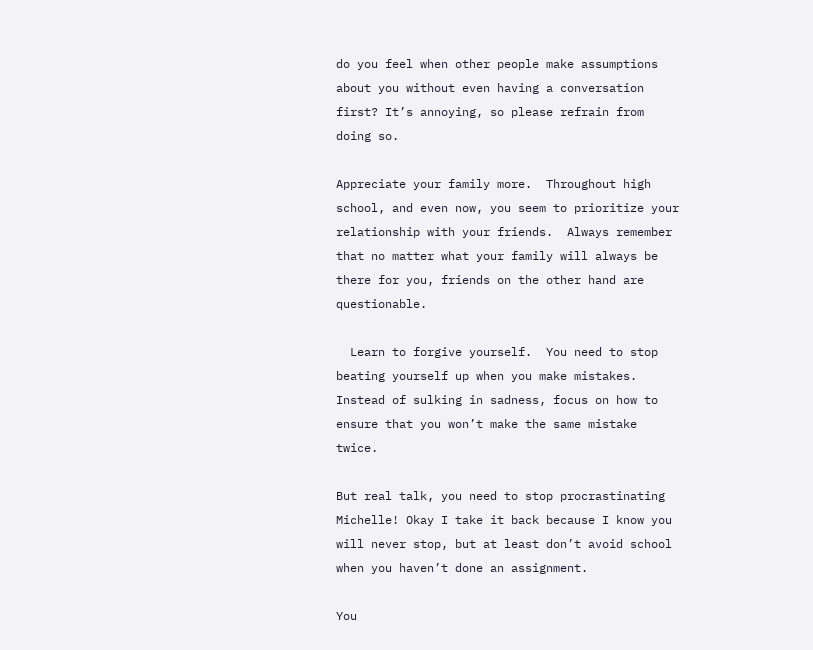do you feel when other people make assumptions about you without even having a conversation first? It’s annoying, so please refrain from doing so.

Appreciate your family more.  Throughout high school, and even now, you seem to prioritize your relationship with your friends.  Always remember that no matter what your family will always be there for you, friends on the other hand are questionable.

  Learn to forgive yourself.  You need to stop beating yourself up when you make mistakes.  Instead of sulking in sadness, focus on how to ensure that you won’t make the same mistake twice.

But real talk, you need to stop procrastinating Michelle! Okay I take it back because I know you will never stop, but at least don’t avoid school when you haven’t done an assignment.

You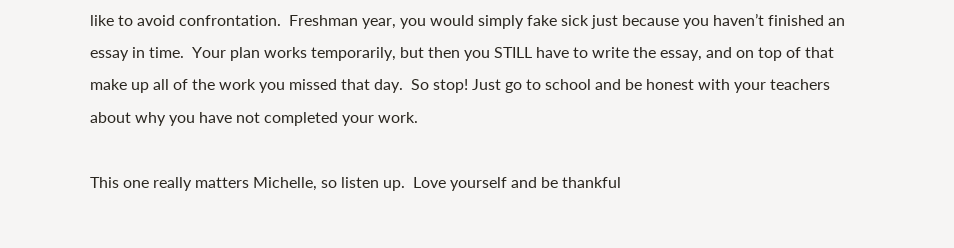like to avoid confrontation.  Freshman year, you would simply fake sick just because you haven’t finished an essay in time.  Your plan works temporarily, but then you STILL have to write the essay, and on top of that make up all of the work you missed that day.  So stop! Just go to school and be honest with your teachers about why you have not completed your work.

This one really matters Michelle, so listen up.  Love yourself and be thankful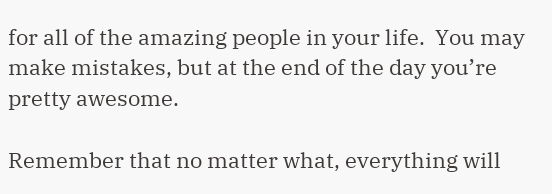for all of the amazing people in your life.  You may make mistakes, but at the end of the day you’re pretty awesome.

Remember that no matter what, everything will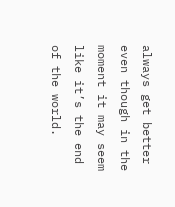always get better even though in the moment it may seem like it’s the end of the world.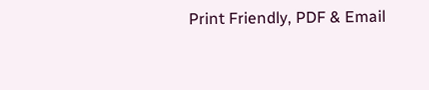Print Friendly, PDF & Email